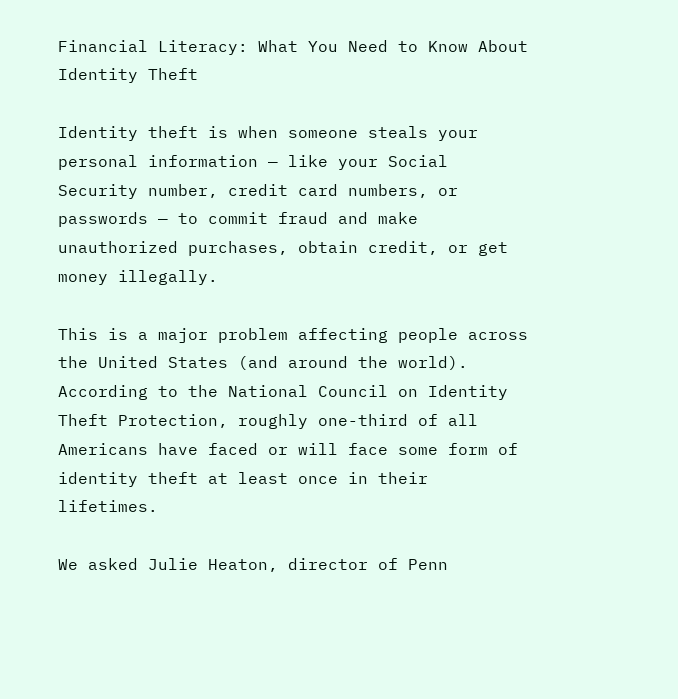Financial Literacy: What You Need to Know About Identity Theft

Identity theft is when someone steals your personal information — like your Social Security number, credit card numbers, or passwords — to commit fraud and make unauthorized purchases, obtain credit, or get money illegally.

This is a major problem affecting people across the United States (and around the world). According to the National Council on Identity Theft Protection, roughly one-third of all Americans have faced or will face some form of identity theft at least once in their lifetimes.

We asked Julie Heaton, director of Penn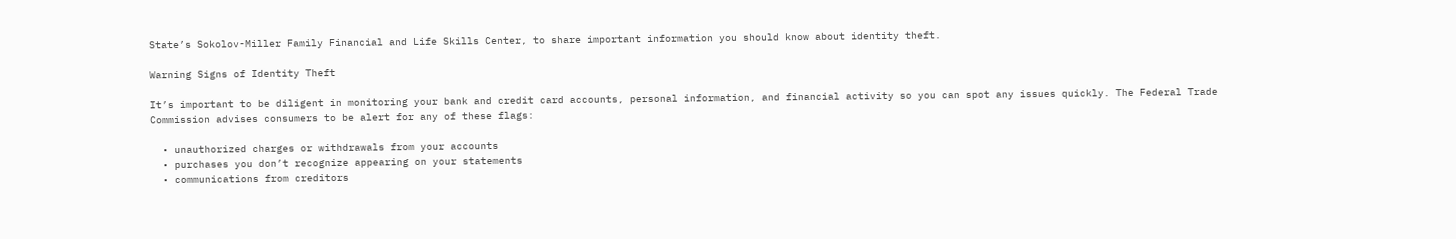State’s Sokolov-Miller Family Financial and Life Skills Center, to share important information you should know about identity theft.

Warning Signs of Identity Theft

It’s important to be diligent in monitoring your bank and credit card accounts, personal information, and financial activity so you can spot any issues quickly. The Federal Trade Commission advises consumers to be alert for any of these flags:

  • unauthorized charges or withdrawals from your accounts
  • purchases you don’t recognize appearing on your statements
  • communications from creditors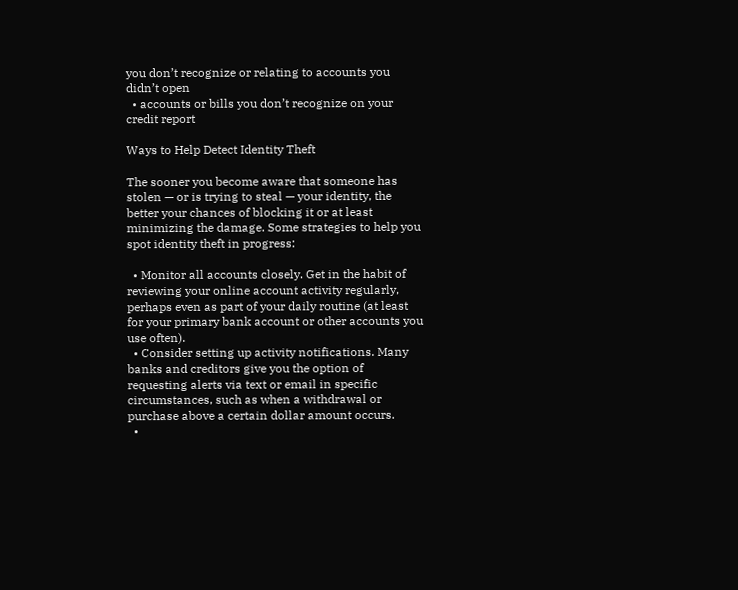you don’t recognize or relating to accounts you didn’t open
  • accounts or bills you don’t recognize on your credit report

Ways to Help Detect Identity Theft

The sooner you become aware that someone has stolen — or is trying to steal — your identity, the better your chances of blocking it or at least minimizing the damage. Some strategies to help you spot identity theft in progress:

  • Monitor all accounts closely. Get in the habit of reviewing your online account activity regularly, perhaps even as part of your daily routine (at least for your primary bank account or other accounts you use often).
  • Consider setting up activity notifications. Many banks and creditors give you the option of requesting alerts via text or email in specific circumstances, such as when a withdrawal or purchase above a certain dollar amount occurs.
  •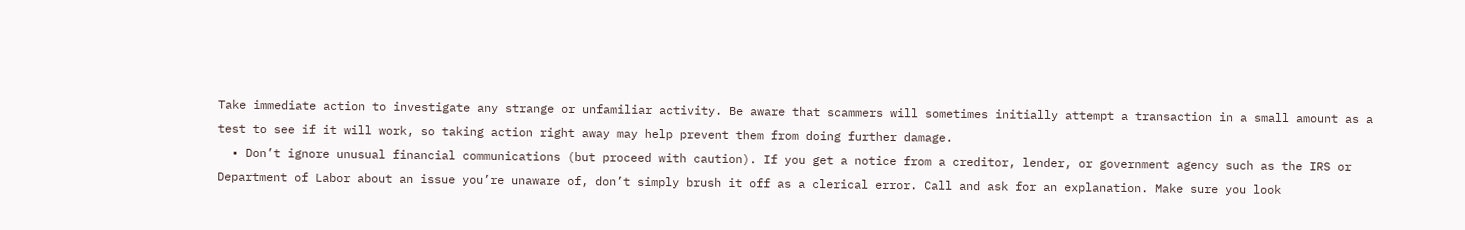Take immediate action to investigate any strange or unfamiliar activity. Be aware that scammers will sometimes initially attempt a transaction in a small amount as a test to see if it will work, so taking action right away may help prevent them from doing further damage.
  • Don’t ignore unusual financial communications (but proceed with caution). If you get a notice from a creditor, lender, or government agency such as the IRS or Department of Labor about an issue you’re unaware of, don’t simply brush it off as a clerical error. Call and ask for an explanation. Make sure you look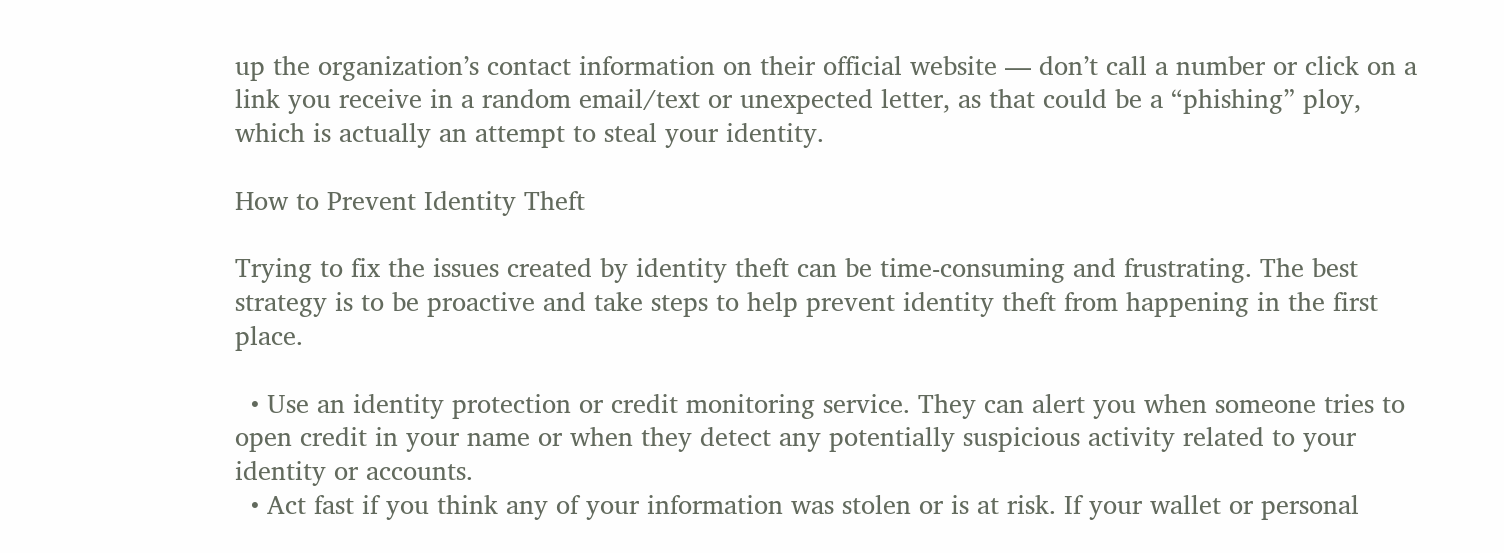up the organization’s contact information on their official website — don’t call a number or click on a link you receive in a random email/text or unexpected letter, as that could be a “phishing” ploy, which is actually an attempt to steal your identity.

How to Prevent Identity Theft

Trying to fix the issues created by identity theft can be time-consuming and frustrating. The best strategy is to be proactive and take steps to help prevent identity theft from happening in the first place.

  • Use an identity protection or credit monitoring service. They can alert you when someone tries to open credit in your name or when they detect any potentially suspicious activity related to your identity or accounts.
  • Act fast if you think any of your information was stolen or is at risk. If your wallet or personal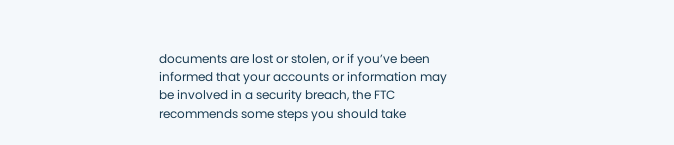documents are lost or stolen, or if you’ve been informed that your accounts or information may be involved in a security breach, the FTC recommends some steps you should take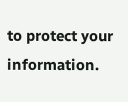to protect your information.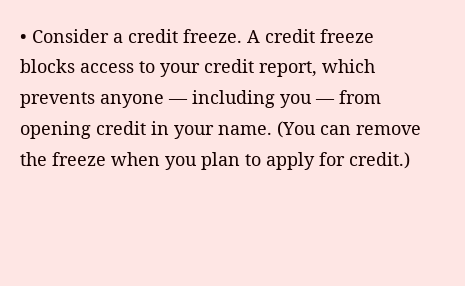• Consider a credit freeze. A credit freeze blocks access to your credit report, which prevents anyone — including you — from opening credit in your name. (You can remove the freeze when you plan to apply for credit.)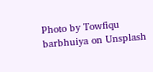Photo by Towfiqu barbhuiya on Unsplash